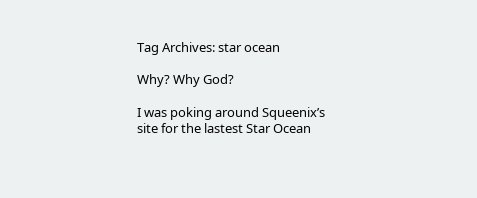Tag Archives: star ocean

Why? Why God?

I was poking around Squeenix’s site for the lastest Star Ocean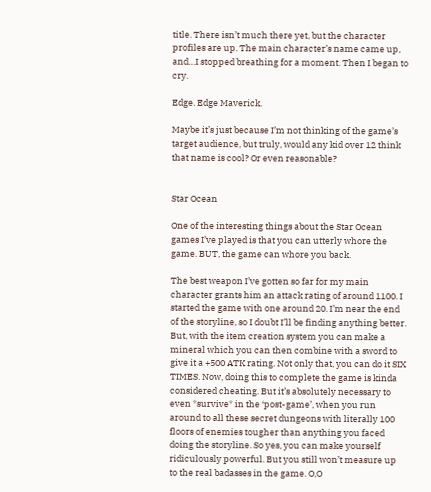title. There isn’t much there yet, but the character profiles are up. The main character’s name came up, and…I stopped breathing for a moment. Then I began to cry.

Edge. Edge Maverick.

Maybe it’s just because I’m not thinking of the game’s target audience, but truly, would any kid over 12 think that name is cool? Or even reasonable?


Star Ocean

One of the interesting things about the Star Ocean games I’ve played is that you can utterly whore the game. BUT, the game can whore you back.

The best weapon I’ve gotten so far for my main character grants him an attack rating of around 1100. I started the game with one around 20. I’m near the end of the storyline, so I doubt I’ll be finding anything better. But, with the item creation system you can make a mineral which you can then combine with a sword to give it a +500 ATK rating. Not only that, you can do it SIX TIMES. Now, doing this to complete the game is kinda considered cheating. But it’s absolutely necessary to even *survive* in the ‘post-game’, when you run around to all these secret dungeons with literally 100 floors of enemies tougher than anything you faced doing the storyline. So yes, you can make yourself ridiculously powerful. But you still won’t measure up to the real badasses in the game. O,O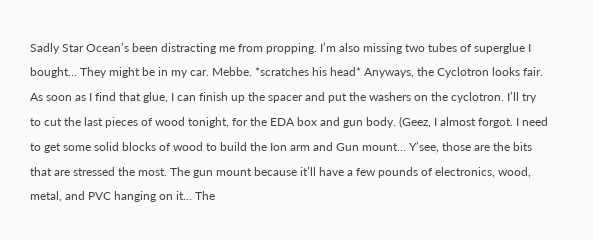Sadly Star Ocean’s been distracting me from propping. I’m also missing two tubes of superglue I bought… They might be in my car. Mebbe. *scratches his head* Anyways, the Cyclotron looks fair. As soon as I find that glue, I can finish up the spacer and put the washers on the cyclotron. I’ll try to cut the last pieces of wood tonight, for the EDA box and gun body. (Geez, I almost forgot. I need to get some solid blocks of wood to build the Ion arm and Gun mount… Y’see, those are the bits that are stressed the most. The gun mount because it’ll have a few pounds of electronics, wood, metal, and PVC hanging on it… The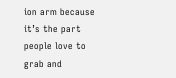ion arm because it’s the part people love to grab and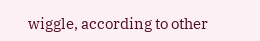wiggle, according to other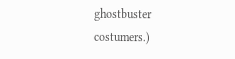ghostbuster costumers.)